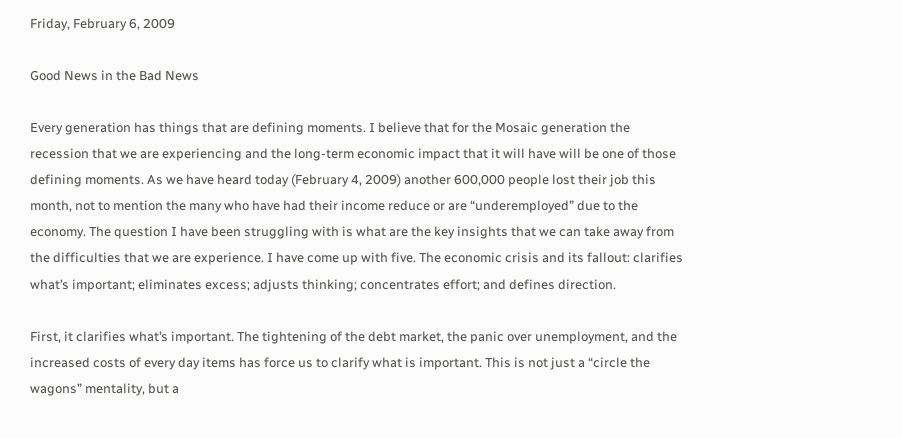Friday, February 6, 2009

Good News in the Bad News

Every generation has things that are defining moments. I believe that for the Mosaic generation the recession that we are experiencing and the long-term economic impact that it will have will be one of those defining moments. As we have heard today (February 4, 2009) another 600,000 people lost their job this month, not to mention the many who have had their income reduce or are “underemployed” due to the economy. The question I have been struggling with is what are the key insights that we can take away from the difficulties that we are experience. I have come up with five. The economic crisis and its fallout: clarifies what’s important; eliminates excess; adjusts thinking; concentrates effort; and defines direction.

First, it clarifies what’s important. The tightening of the debt market, the panic over unemployment, and the increased costs of every day items has force us to clarify what is important. This is not just a “circle the wagons” mentality, but a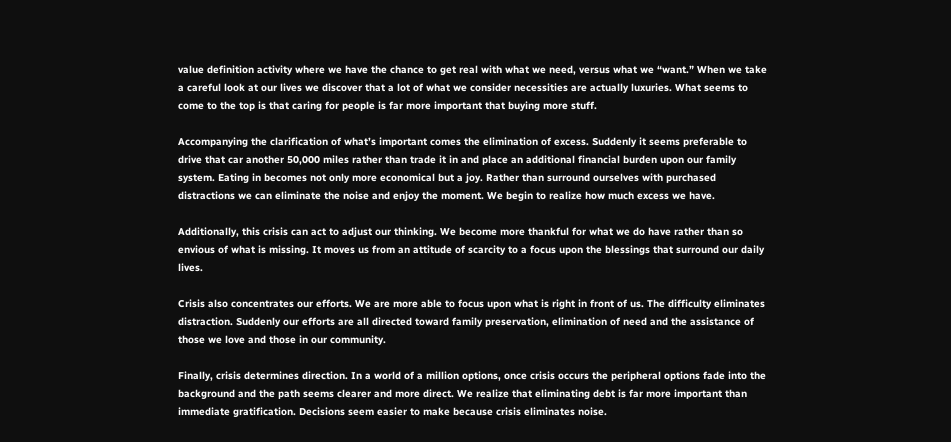value definition activity where we have the chance to get real with what we need, versus what we “want.” When we take a careful look at our lives we discover that a lot of what we consider necessities are actually luxuries. What seems to come to the top is that caring for people is far more important that buying more stuff.

Accompanying the clarification of what’s important comes the elimination of excess. Suddenly it seems preferable to drive that car another 50,000 miles rather than trade it in and place an additional financial burden upon our family system. Eating in becomes not only more economical but a joy. Rather than surround ourselves with purchased distractions we can eliminate the noise and enjoy the moment. We begin to realize how much excess we have.

Additionally, this crisis can act to adjust our thinking. We become more thankful for what we do have rather than so envious of what is missing. It moves us from an attitude of scarcity to a focus upon the blessings that surround our daily lives.

Crisis also concentrates our efforts. We are more able to focus upon what is right in front of us. The difficulty eliminates distraction. Suddenly our efforts are all directed toward family preservation, elimination of need and the assistance of those we love and those in our community.

Finally, crisis determines direction. In a world of a million options, once crisis occurs the peripheral options fade into the background and the path seems clearer and more direct. We realize that eliminating debt is far more important than immediate gratification. Decisions seem easier to make because crisis eliminates noise.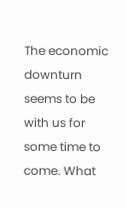The economic downturn seems to be with us for some time to come. What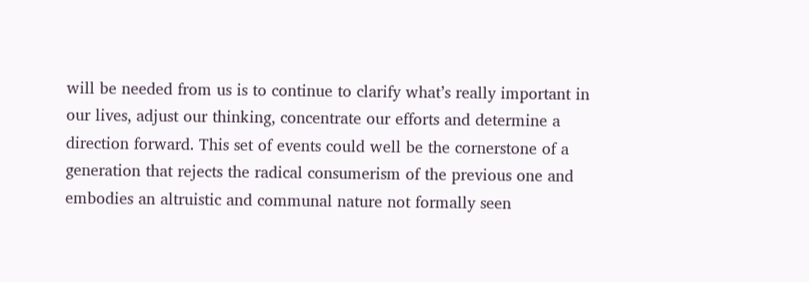will be needed from us is to continue to clarify what’s really important in our lives, adjust our thinking, concentrate our efforts and determine a direction forward. This set of events could well be the cornerstone of a generation that rejects the radical consumerism of the previous one and embodies an altruistic and communal nature not formally seen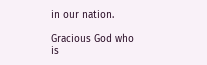in our nation.

Gracious God who is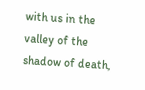with us in the valley of the shadow of death,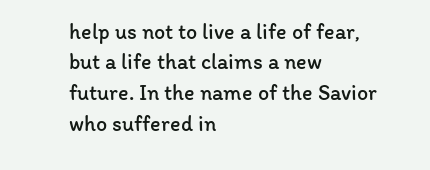help us not to live a life of fear, but a life that claims a new future. In the name of the Savior who suffered in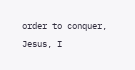order to conquer, Jesus, I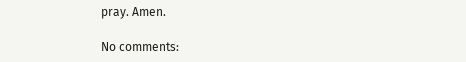pray. Amen.

No comments: